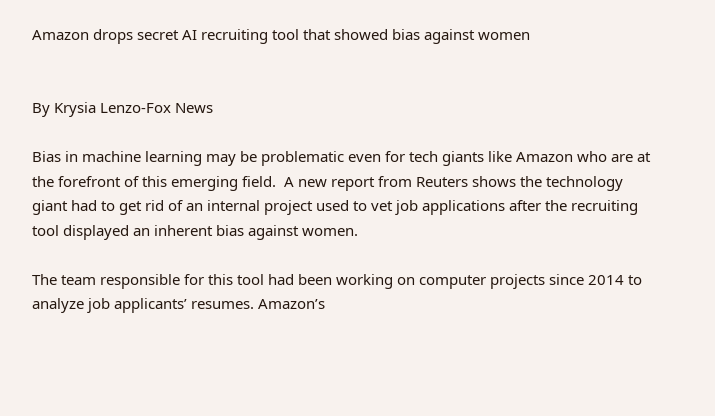Amazon drops secret AI recruiting tool that showed bias against women


By Krysia Lenzo-Fox News

Bias in machine learning may be problematic even for tech giants like Amazon who are at the forefront of this emerging field.  A new report from Reuters shows the technology giant had to get rid of an internal project used to vet job applications after the recruiting tool displayed an inherent bias against women.

The team responsible for this tool had been working on computer projects since 2014 to analyze job applicants’ resumes. Amazon’s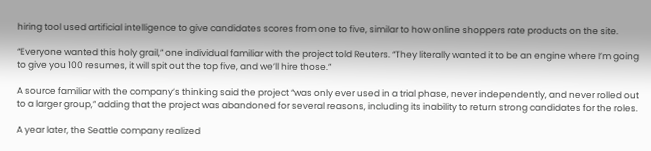hiring tool used artificial intelligence to give candidates scores from one to five, similar to how online shoppers rate products on the site.

“Everyone wanted this holy grail,” one individual familiar with the project told Reuters. “They literally wanted it to be an engine where I’m going to give you 100 resumes, it will spit out the top five, and we’ll hire those.”

A source familiar with the company’s thinking said the project “was only ever used in a trial phase, never independently, and never rolled out to a larger group,” adding that the project was abandoned for several reasons, including its inability to return strong candidates for the roles.

A year later, the Seattle company realized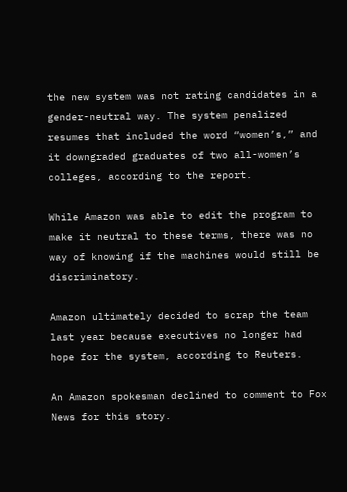the new system was not rating candidates in a gender-neutral way. The system penalized resumes that included the word “women’s,” and it downgraded graduates of two all-women’s colleges, according to the report.

While Amazon was able to edit the program to make it neutral to these terms, there was no way of knowing if the machines would still be discriminatory.

Amazon ultimately decided to scrap the team last year because executives no longer had hope for the system, according to Reuters.

An Amazon spokesman declined to comment to Fox News for this story.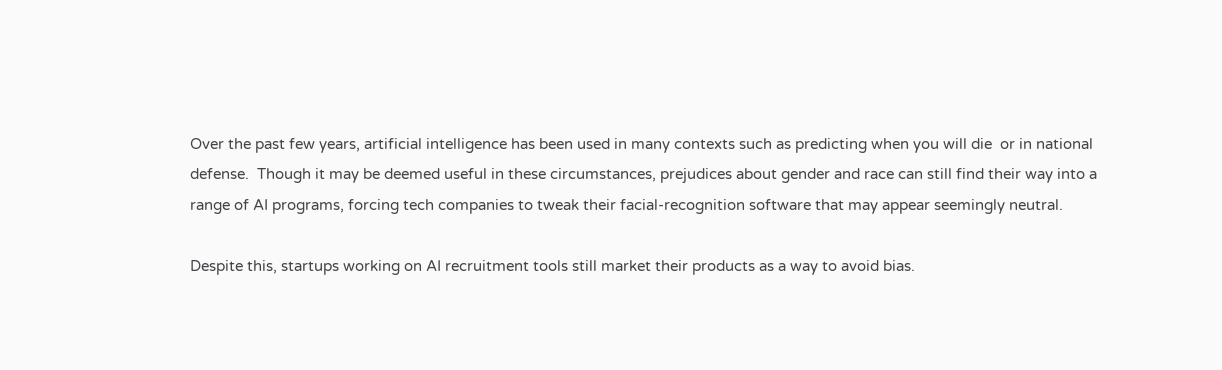Over the past few years, artificial intelligence has been used in many contexts such as predicting when you will die  or in national defense.  Though it may be deemed useful in these circumstances, prejudices about gender and race can still find their way into a range of AI programs, forcing tech companies to tweak their facial-recognition software that may appear seemingly neutral.

Despite this, startups working on AI recruitment tools still market their products as a way to avoid bias.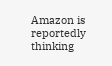Amazon is reportedly thinking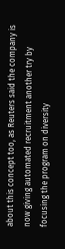about this concept too, as Reuters said the company is now giving automated recruitment another try by focusing the program on diversity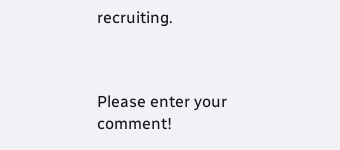recruiting.



Please enter your comment!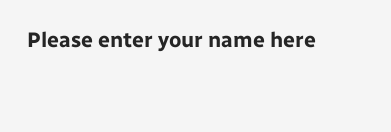Please enter your name here